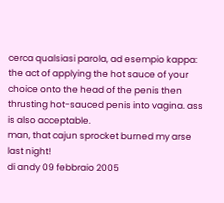cerca qualsiasi parola, ad esempio kappa:
the act of applying the hot sauce of your choice onto the head of the penis then thrusting hot-sauced penis into vagina. ass is also acceptable.
man, that cajun sprocket burned my arse last night!
di andy 09 febbraio 2005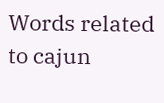Words related to cajun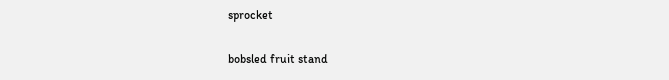sprocket

bobsled fruit stand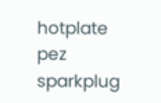hotplate pez sparkplug